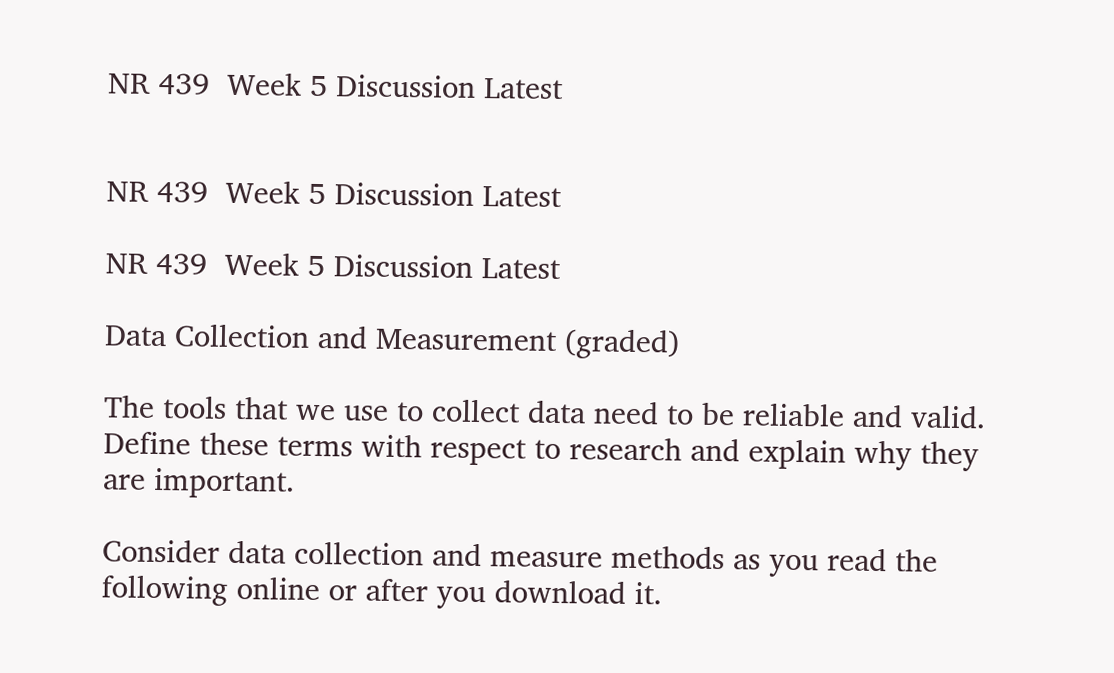NR 439  Week 5 Discussion Latest


NR 439  Week 5 Discussion Latest

NR 439  Week 5 Discussion Latest

Data Collection and Measurement (graded)

The tools that we use to collect data need to be reliable and valid. Define these terms with respect to research and explain why they are important.

Consider data collection and measure methods as you read the following online or after you download it.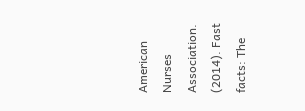American Nurses Association. (2014). Fast facts: The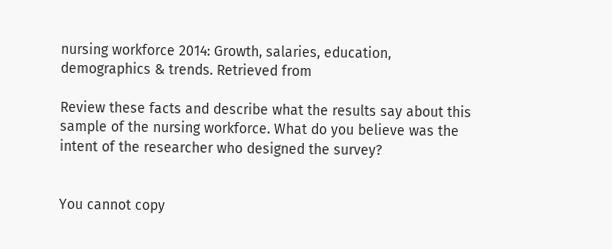nursing workforce 2014: Growth, salaries, education, demographics & trends. Retrieved from

Review these facts and describe what the results say about this sample of the nursing workforce. What do you believe was the intent of the researcher who designed the survey?


You cannot copy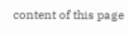content of this page